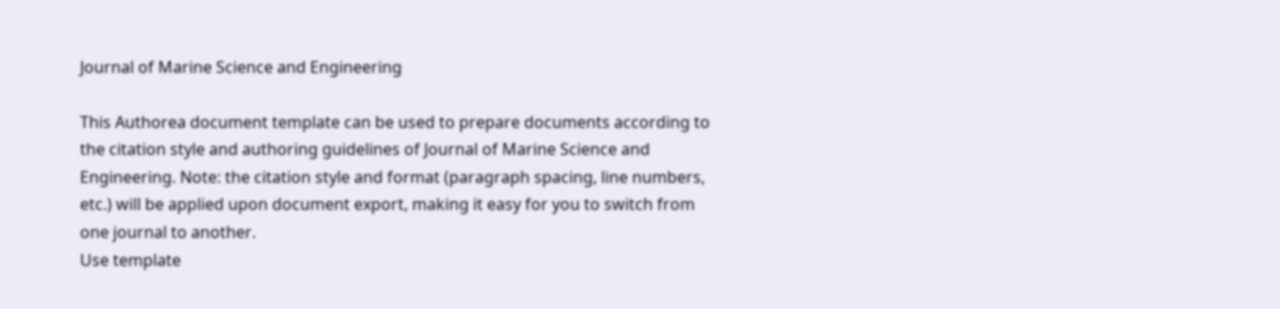Journal of Marine Science and Engineering

This Authorea document template can be used to prepare documents according to the citation style and authoring guidelines of Journal of Marine Science and Engineering. Note: the citation style and format (paragraph spacing, line numbers, etc.) will be applied upon document export, making it easy for you to switch from one journal to another.
Use template